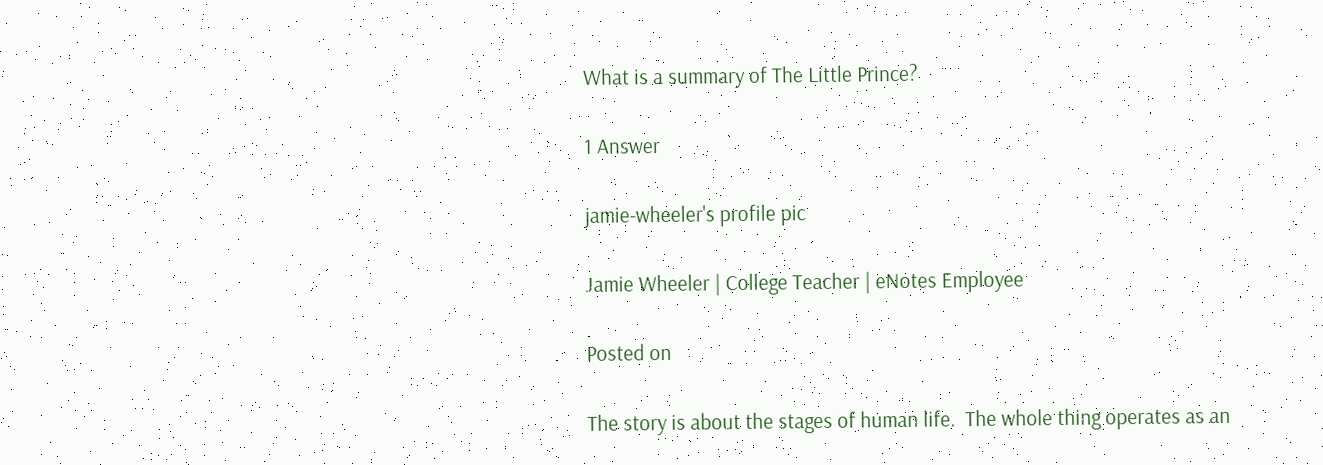What is a summary of The Little Prince?

1 Answer

jamie-wheeler's profile pic

Jamie Wheeler | College Teacher | eNotes Employee

Posted on

The story is about the stages of human life.  The whole thing operates as an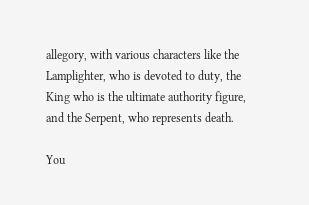allegory, with various characters like the Lamplighter, who is devoted to duty, the King who is the ultimate authority figure, and the Serpent, who represents death.

You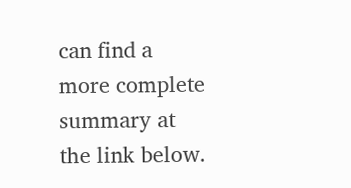can find a more complete summary at the link below.